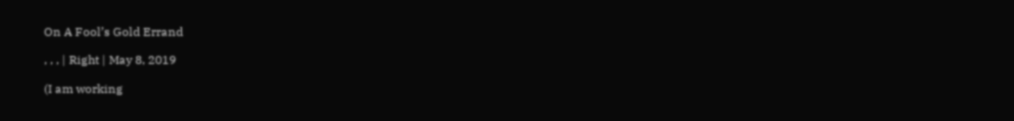On A Fool’s Gold Errand

, , , | Right | May 8, 2019

(I am working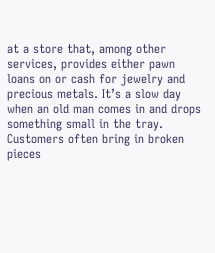at a store that, among other services, provides either pawn loans on or cash for jewelry and precious metals. It’s a slow day when an old man comes in and drops something small in the tray. Customers often bring in broken pieces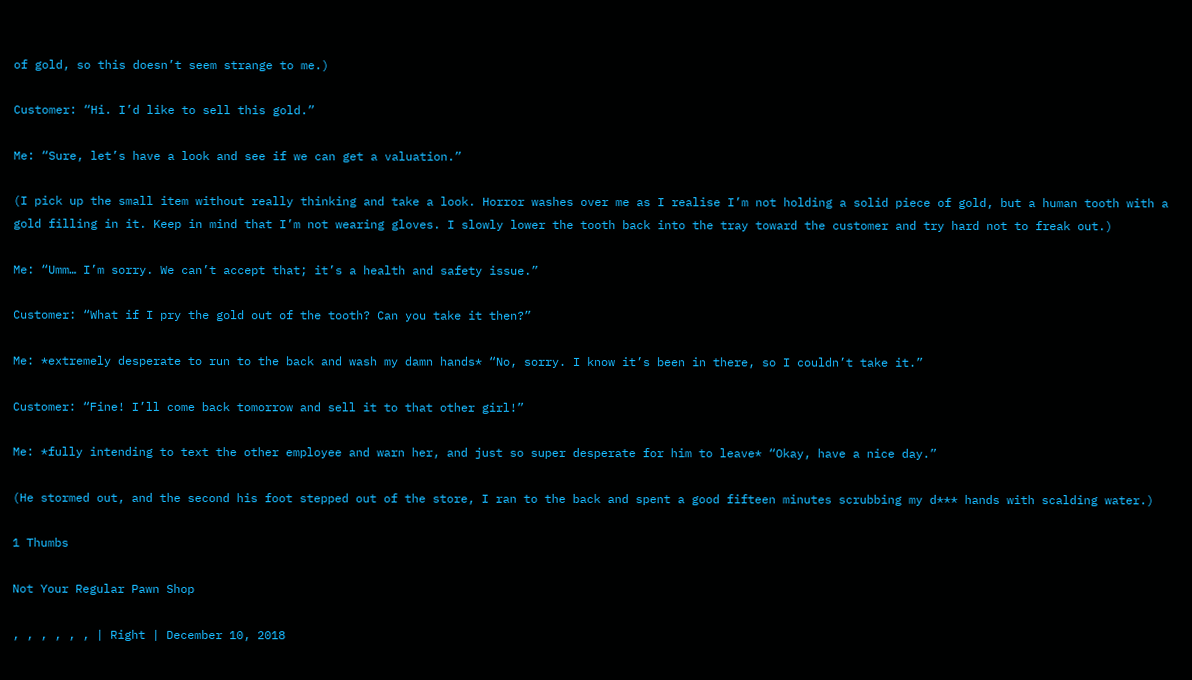of gold, so this doesn’t seem strange to me.)

Customer: “Hi. I’d like to sell this gold.”

Me: “Sure, let’s have a look and see if we can get a valuation.”

(I pick up the small item without really thinking and take a look. Horror washes over me as I realise I’m not holding a solid piece of gold, but a human tooth with a gold filling in it. Keep in mind that I’m not wearing gloves. I slowly lower the tooth back into the tray toward the customer and try hard not to freak out.)

Me: “Umm… I’m sorry. We can’t accept that; it’s a health and safety issue.”

Customer: “What if I pry the gold out of the tooth? Can you take it then?”

Me: *extremely desperate to run to the back and wash my damn hands* “No, sorry. I know it’s been in there, so I couldn’t take it.”

Customer: “Fine! I’ll come back tomorrow and sell it to that other girl!”

Me: *fully intending to text the other employee and warn her, and just so super desperate for him to leave* “Okay, have a nice day.”

(He stormed out, and the second his foot stepped out of the store, I ran to the back and spent a good fifteen minutes scrubbing my d*** hands with scalding water.)

1 Thumbs

Not Your Regular Pawn Shop

, , , , , , | Right | December 10, 2018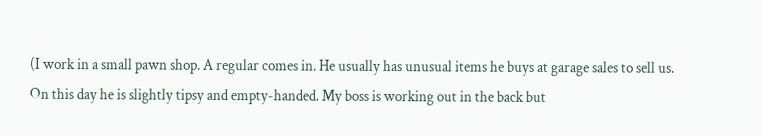(I work in a small pawn shop. A regular comes in. He usually has unusual items he buys at garage sales to sell us. On this day he is slightly tipsy and empty-handed. My boss is working out in the back but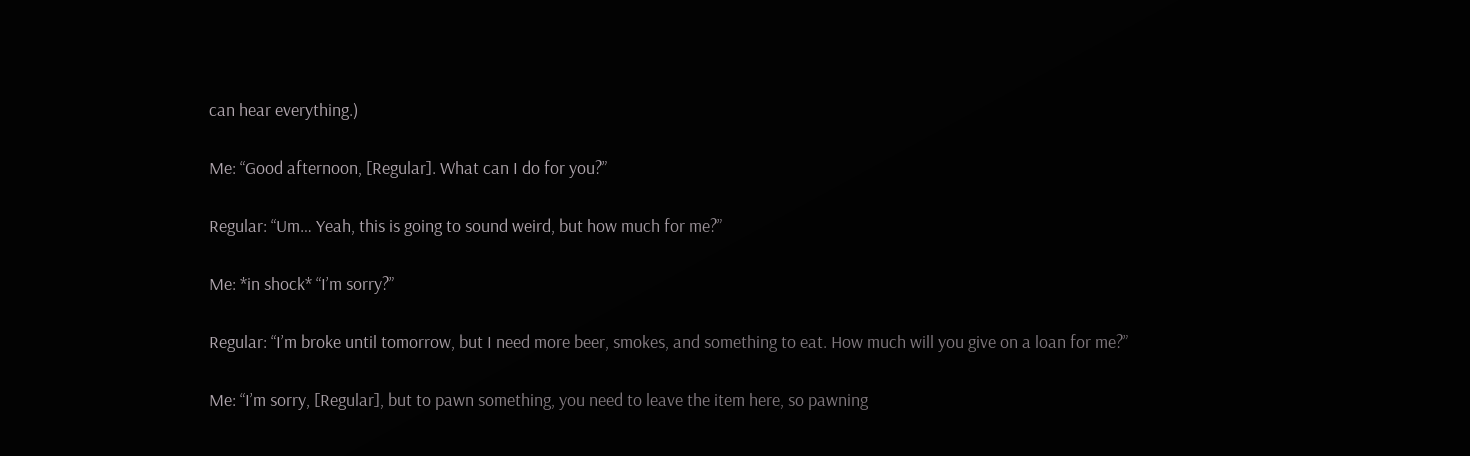can hear everything.)

Me: “Good afternoon, [Regular]. What can I do for you?”

Regular: “Um… Yeah, this is going to sound weird, but how much for me?”

Me: *in shock* “I’m sorry?”

Regular: “I’m broke until tomorrow, but I need more beer, smokes, and something to eat. How much will you give on a loan for me?”

Me: “I’m sorry, [Regular], but to pawn something, you need to leave the item here, so pawning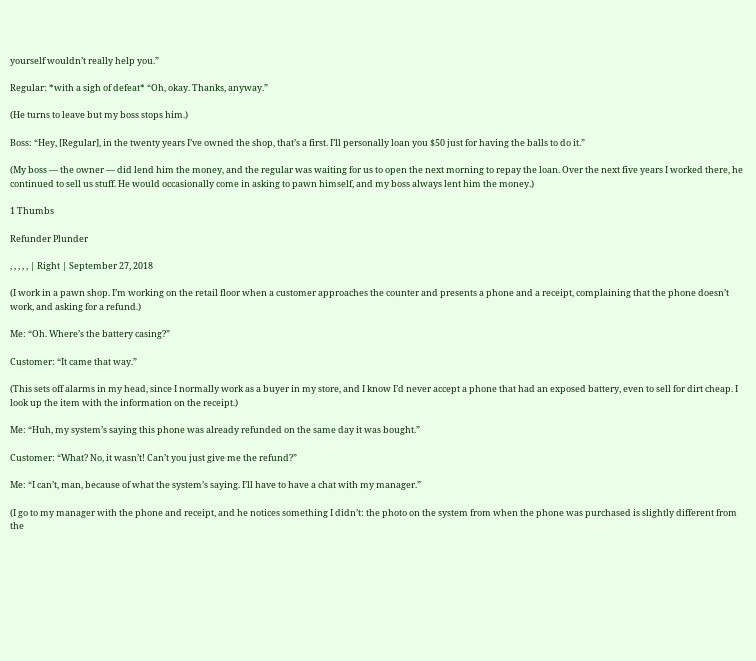yourself wouldn’t really help you.”

Regular: *with a sigh of defeat* “Oh, okay. Thanks, anyway.”

(He turns to leave but my boss stops him.)

Boss: “Hey, [Regular], in the twenty years I’ve owned the shop, that’s a first. I’ll personally loan you $50 just for having the balls to do it.”

(My boss — the owner — did lend him the money, and the regular was waiting for us to open the next morning to repay the loan. Over the next five years I worked there, he continued to sell us stuff. He would occasionally come in asking to pawn himself, and my boss always lent him the money.)

1 Thumbs

Refunder Plunder

, , , , , | Right | September 27, 2018

(I work in a pawn shop. I’m working on the retail floor when a customer approaches the counter and presents a phone and a receipt, complaining that the phone doesn’t work, and asking for a refund.)

Me: “Oh. Where’s the battery casing?”

Customer: “It came that way.”

(This sets off alarms in my head, since I normally work as a buyer in my store, and I know I’d never accept a phone that had an exposed battery, even to sell for dirt cheap. I look up the item with the information on the receipt.)

Me: “Huh, my system’s saying this phone was already refunded on the same day it was bought.”

Customer: “What? No, it wasn’t! Can’t you just give me the refund?”

Me: “I can’t, man, because of what the system’s saying. I’ll have to have a chat with my manager.”

(I go to my manager with the phone and receipt, and he notices something I didn’t: the photo on the system from when the phone was purchased is slightly different from the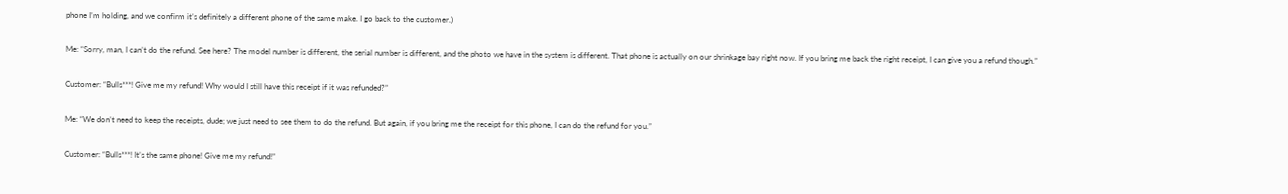phone I’m holding, and we confirm it’s definitely a different phone of the same make. I go back to the customer.)

Me: “Sorry, man, I can’t do the refund. See here? The model number is different, the serial number is different, and the photo we have in the system is different. That phone is actually on our shrinkage bay right now. If you bring me back the right receipt, I can give you a refund though.”

Customer: “Bulls***! Give me my refund! Why would I still have this receipt if it was refunded?”

Me: “We don’t need to keep the receipts, dude; we just need to see them to do the refund. But again, if you bring me the receipt for this phone, I can do the refund for you.”

Customer: “Bulls***! It’s the same phone! Give me my refund!”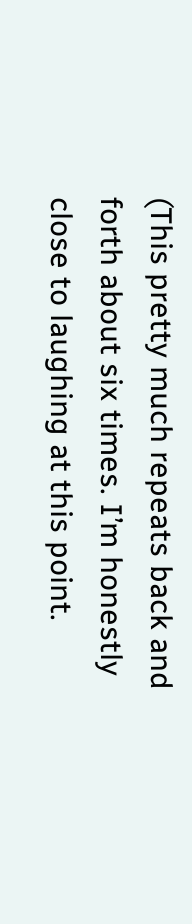(This pretty much repeats back and forth about six times. I’m honestly close to laughing at this point.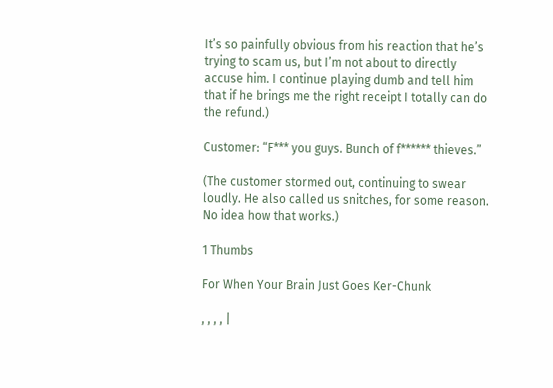It’s so painfully obvious from his reaction that he’s trying to scam us, but I’m not about to directly accuse him. I continue playing dumb and tell him that if he brings me the right receipt I totally can do the refund.)

Customer: “F*** you guys. Bunch of f****** thieves.”

(The customer stormed out, continuing to swear loudly. He also called us snitches, for some reason. No idea how that works.)

1 Thumbs

For When Your Brain Just Goes Ker-Chunk

, , , , |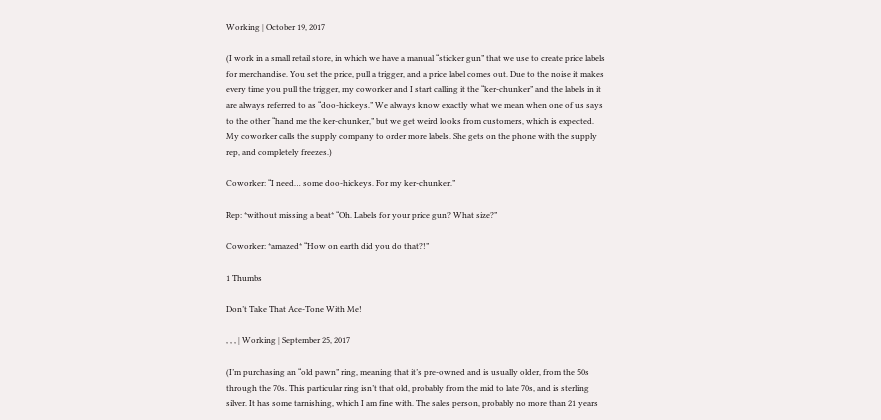Working | October 19, 2017

(I work in a small retail store, in which we have a manual “sticker gun” that we use to create price labels for merchandise. You set the price, pull a trigger, and a price label comes out. Due to the noise it makes every time you pull the trigger, my coworker and I start calling it the “ker-chunker” and the labels in it are always referred to as “doo-hickeys.” We always know exactly what we mean when one of us says to the other “hand me the ker-chunker,” but we get weird looks from customers, which is expected. My coworker calls the supply company to order more labels. She gets on the phone with the supply rep, and completely freezes.)

Coworker: “I need… some doo-hickeys. For my ker-chunker.”

Rep: *without missing a beat* “Oh. Labels for your price gun? What size?”

Coworker: *amazed* “How on earth did you do that?!”

1 Thumbs

Don’t Take That Ace-Tone With Me!

, , , | Working | September 25, 2017

(I’m purchasing an “old pawn” ring, meaning that it’s pre-owned and is usually older, from the 50s through the 70s. This particular ring isn’t that old, probably from the mid to late 70s, and is sterling silver. It has some tarnishing, which I am fine with. The sales person, probably no more than 21 years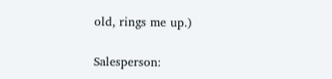old, rings me up.)

Salesperson: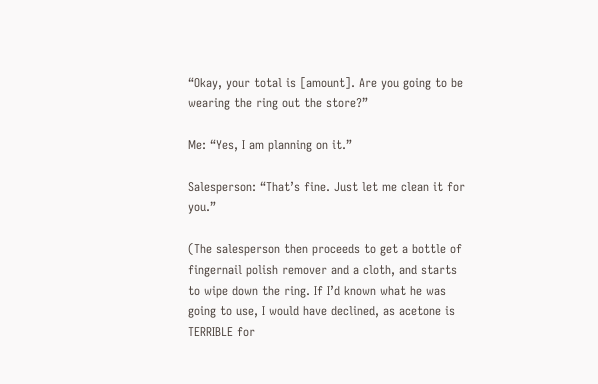“Okay, your total is [amount]. Are you going to be wearing the ring out the store?”

Me: “Yes, I am planning on it.”

Salesperson: “That’s fine. Just let me clean it for you.”

(The salesperson then proceeds to get a bottle of fingernail polish remover and a cloth, and starts to wipe down the ring. If I’d known what he was going to use, I would have declined, as acetone is TERRIBLE for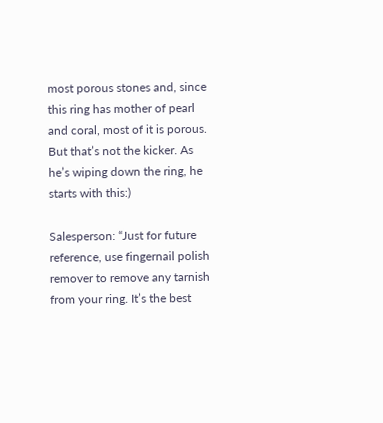most porous stones and, since this ring has mother of pearl and coral, most of it is porous. But that’s not the kicker. As he’s wiping down the ring, he starts with this:)

Salesperson: “Just for future reference, use fingernail polish remover to remove any tarnish from your ring. It’s the best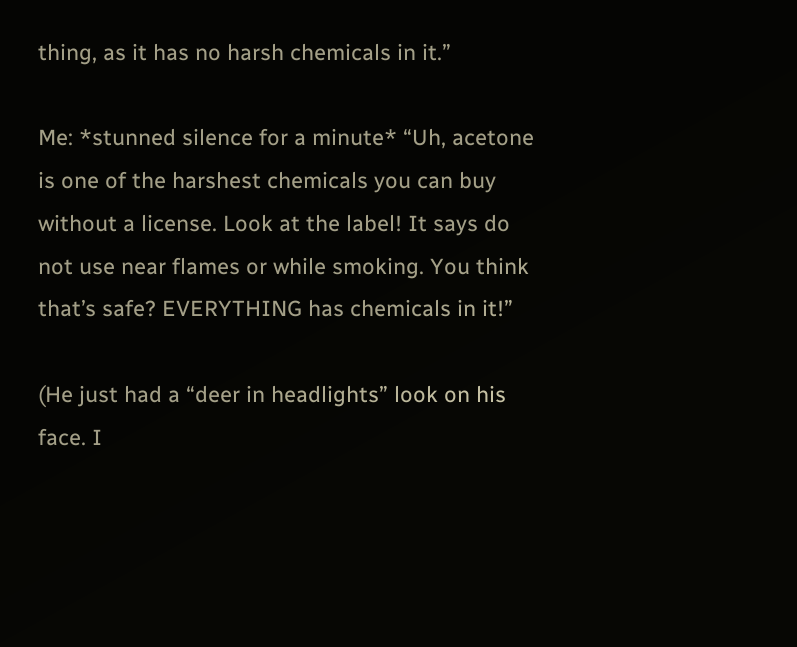thing, as it has no harsh chemicals in it.”

Me: *stunned silence for a minute* “Uh, acetone is one of the harshest chemicals you can buy without a license. Look at the label! It says do not use near flames or while smoking. You think that’s safe? EVERYTHING has chemicals in it!”

(He just had a “deer in headlights” look on his face. I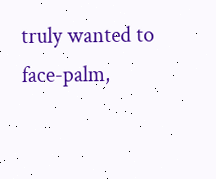truly wanted to face-palm,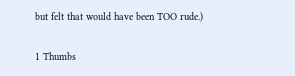but felt that would have been TOO rude.)

1 Thumbs